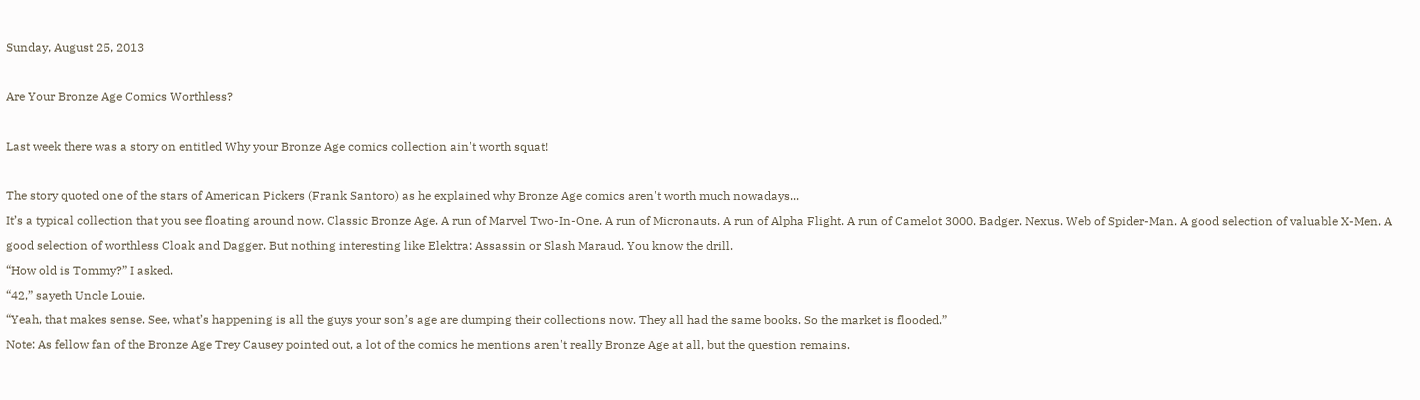Sunday, August 25, 2013

Are Your Bronze Age Comics Worthless?

Last week there was a story on entitled Why your Bronze Age comics collection ain't worth squat!

The story quoted one of the stars of American Pickers (Frank Santoro) as he explained why Bronze Age comics aren't worth much nowadays...
It’s a typical collection that you see floating around now. Classic Bronze Age. A run of Marvel Two-In-One. A run of Micronauts. A run of Alpha Flight. A run of Camelot 3000. Badger. Nexus. Web of Spider-Man. A good selection of valuable X-Men. A good selection of worthless Cloak and Dagger. But nothing interesting like Elektra: Assassin or Slash Maraud. You know the drill.
“How old is Tommy?” I asked.
“42,” sayeth Uncle Louie.
“Yeah, that makes sense. See, what’s happening is all the guys your son’s age are dumping their collections now. They all had the same books. So the market is flooded.”
Note: As fellow fan of the Bronze Age Trey Causey pointed out, a lot of the comics he mentions aren't really Bronze Age at all, but the question remains.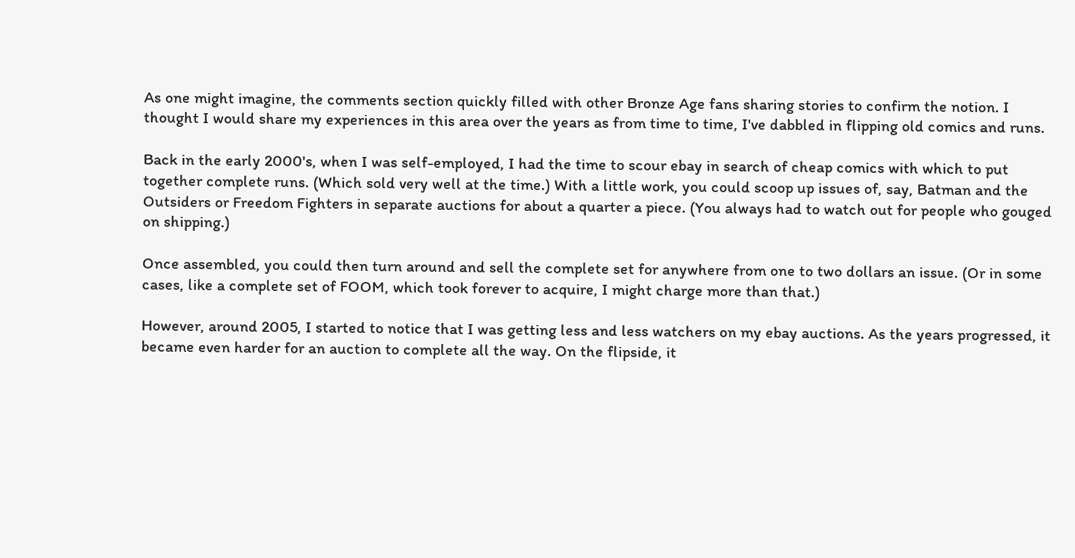As one might imagine, the comments section quickly filled with other Bronze Age fans sharing stories to confirm the notion. I thought I would share my experiences in this area over the years as from time to time, I've dabbled in flipping old comics and runs.

Back in the early 2000's, when I was self-employed, I had the time to scour ebay in search of cheap comics with which to put together complete runs. (Which sold very well at the time.) With a little work, you could scoop up issues of, say, Batman and the Outsiders or Freedom Fighters in separate auctions for about a quarter a piece. (You always had to watch out for people who gouged on shipping.)

Once assembled, you could then turn around and sell the complete set for anywhere from one to two dollars an issue. (Or in some cases, like a complete set of FOOM, which took forever to acquire, I might charge more than that.)

However, around 2005, I started to notice that I was getting less and less watchers on my ebay auctions. As the years progressed, it became even harder for an auction to complete all the way. On the flipside, it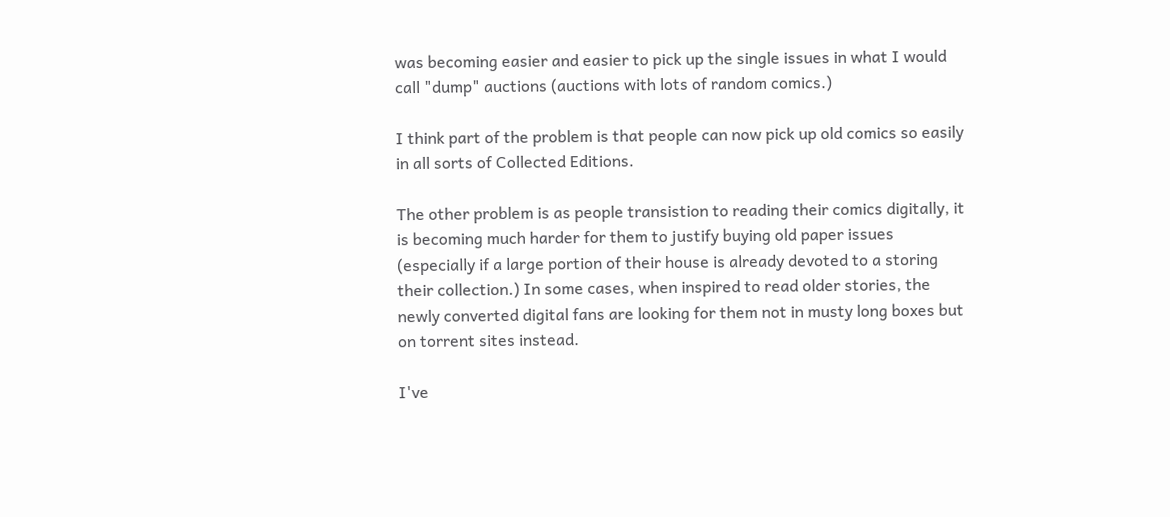was becoming easier and easier to pick up the single issues in what I would call "dump" auctions (auctions with lots of random comics.)

I think part of the problem is that people can now pick up old comics so easily in all sorts of Collected Editions.

The other problem is as people transistion to reading their comics digitally, it is becoming much harder for them to justify buying old paper issues (especially if a large portion of their house is already devoted to a storing their collection.) In some cases, when inspired to read older stories, the newly converted digital fans are looking for them not in musty long boxes but on torrent sites instead.

I've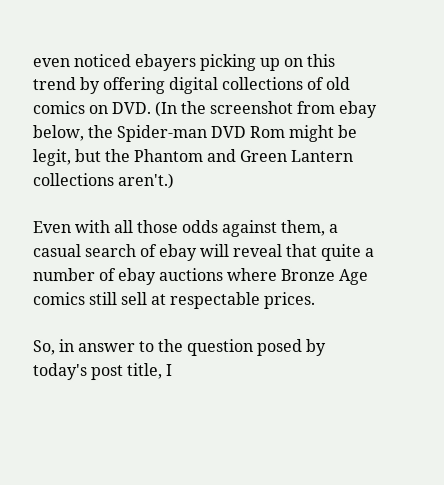even noticed ebayers picking up on this trend by offering digital collections of old comics on DVD. (In the screenshot from ebay below, the Spider-man DVD Rom might be legit, but the Phantom and Green Lantern collections aren't.)

Even with all those odds against them, a casual search of ebay will reveal that quite a number of ebay auctions where Bronze Age comics still sell at respectable prices.

So, in answer to the question posed by today's post title, I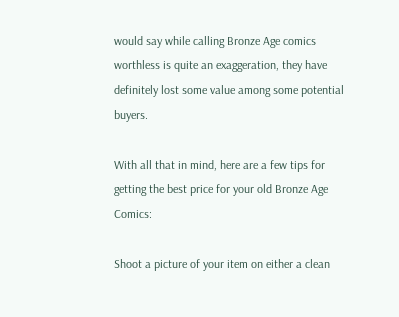would say while calling Bronze Age comics worthless is quite an exaggeration, they have definitely lost some value among some potential buyers.

With all that in mind, here are a few tips for getting the best price for your old Bronze Age Comics:

Shoot a picture of your item on either a clean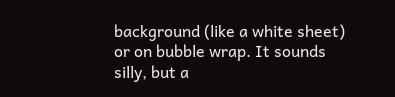background (like a white sheet) or on bubble wrap. It sounds silly, but a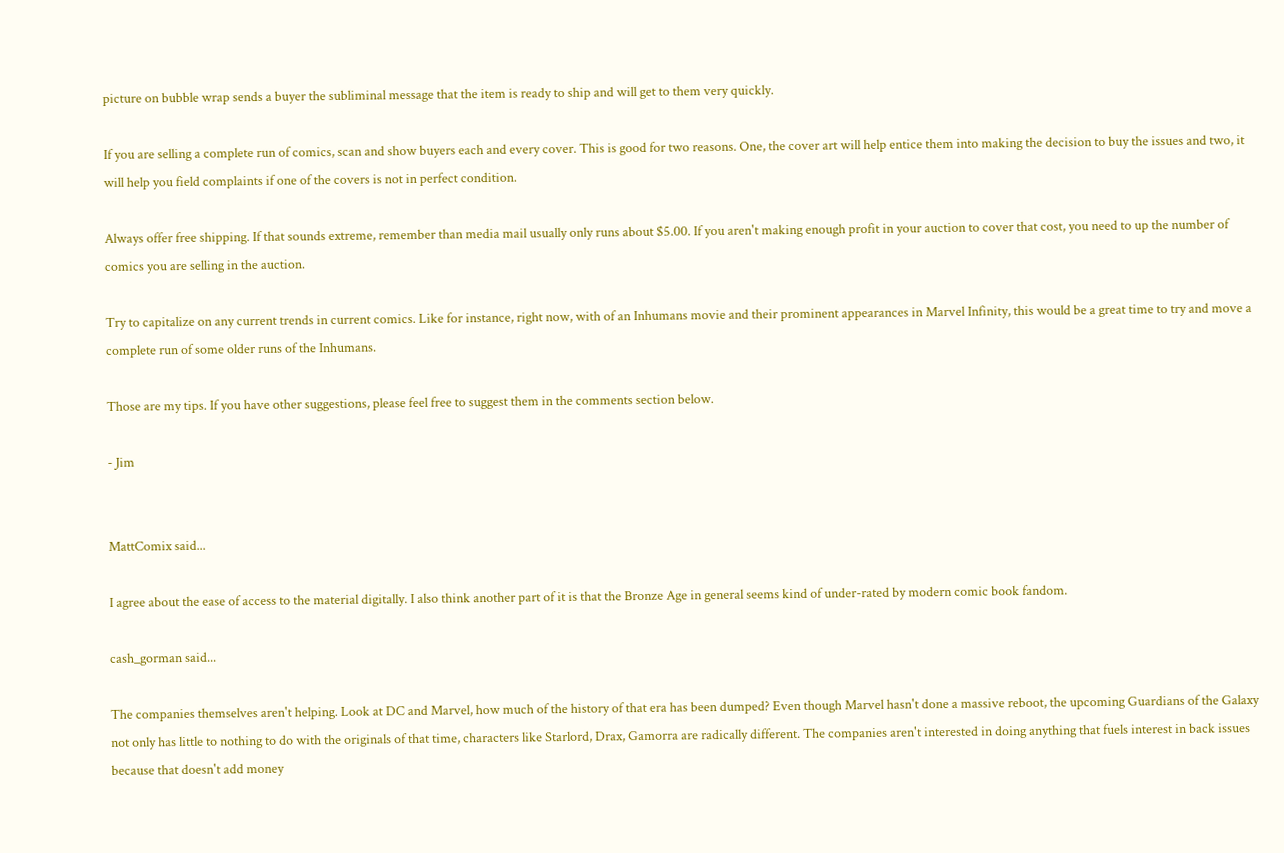picture on bubble wrap sends a buyer the subliminal message that the item is ready to ship and will get to them very quickly.

If you are selling a complete run of comics, scan and show buyers each and every cover. This is good for two reasons. One, the cover art will help entice them into making the decision to buy the issues and two, it will help you field complaints if one of the covers is not in perfect condition.

Always offer free shipping. If that sounds extreme, remember than media mail usually only runs about $5.00. If you aren't making enough profit in your auction to cover that cost, you need to up the number of comics you are selling in the auction.

Try to capitalize on any current trends in current comics. Like for instance, right now, with of an Inhumans movie and their prominent appearances in Marvel Infinity, this would be a great time to try and move a complete run of some older runs of the Inhumans.

Those are my tips. If you have other suggestions, please feel free to suggest them in the comments section below.

- Jim


MattComix said...

I agree about the ease of access to the material digitally. I also think another part of it is that the Bronze Age in general seems kind of under-rated by modern comic book fandom.

cash_gorman said...

The companies themselves aren't helping. Look at DC and Marvel, how much of the history of that era has been dumped? Even though Marvel hasn't done a massive reboot, the upcoming Guardians of the Galaxy not only has little to nothing to do with the originals of that time, characters like Starlord, Drax, Gamorra are radically different. The companies aren't interested in doing anything that fuels interest in back issues because that doesn't add money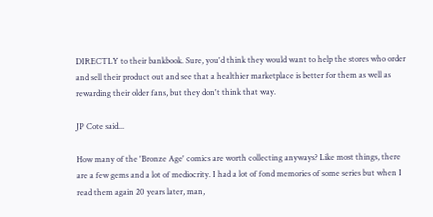DIRECTLY to their bankbook. Sure, you'd think they would want to help the stores who order and sell their product out and see that a healthier marketplace is better for them as well as rewarding their older fans, but they don't think that way.

JP Cote said...

How many of the 'Bronze Age' comics are worth collecting anyways? Like most things, there are a few gems and a lot of mediocrity. I had a lot of fond memories of some series but when I read them again 20 years later, man,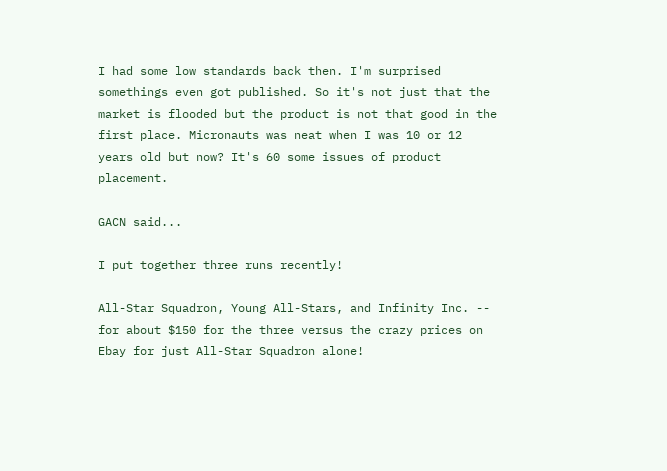I had some low standards back then. I'm surprised somethings even got published. So it's not just that the market is flooded but the product is not that good in the first place. Micronauts was neat when I was 10 or 12 years old but now? It's 60 some issues of product placement.

GACN said...

I put together three runs recently!

All-Star Squadron, Young All-Stars, and Infinity Inc. -- for about $150 for the three versus the crazy prices on Ebay for just All-Star Squadron alone!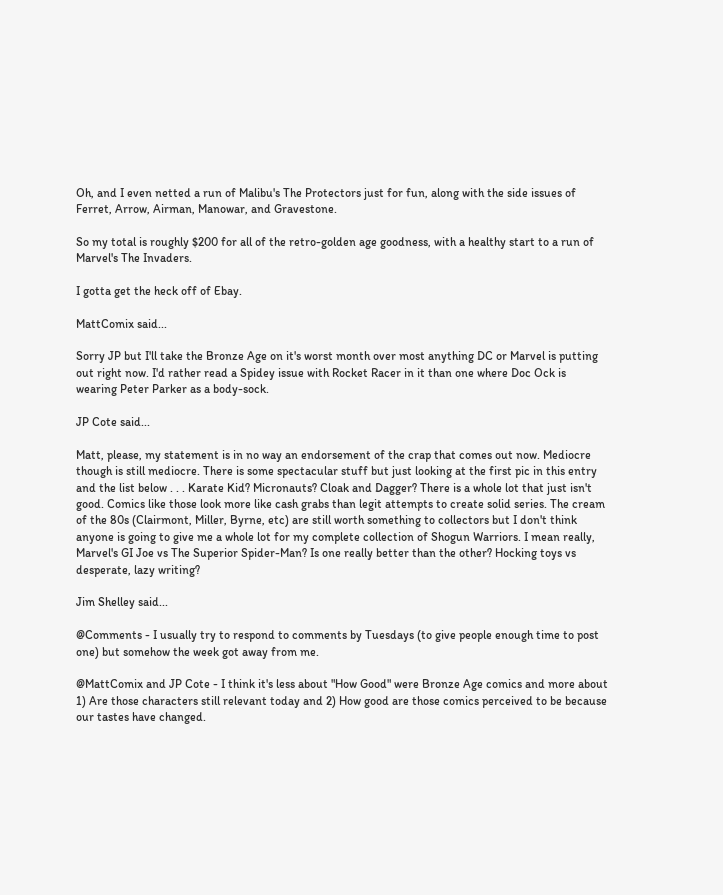Oh, and I even netted a run of Malibu's The Protectors just for fun, along with the side issues of Ferret, Arrow, Airman, Manowar, and Gravestone.

So my total is roughly $200 for all of the retro-golden age goodness, with a healthy start to a run of Marvel's The Invaders.

I gotta get the heck off of Ebay.

MattComix said...

Sorry JP but I'll take the Bronze Age on it's worst month over most anything DC or Marvel is putting out right now. I'd rather read a Spidey issue with Rocket Racer in it than one where Doc Ock is wearing Peter Parker as a body-sock.

JP Cote said...

Matt, please, my statement is in no way an endorsement of the crap that comes out now. Mediocre though is still mediocre. There is some spectacular stuff but just looking at the first pic in this entry and the list below . . . Karate Kid? Micronauts? Cloak and Dagger? There is a whole lot that just isn't good. Comics like those look more like cash grabs than legit attempts to create solid series. The cream of the 80s (Clairmont, Miller, Byrne, etc) are still worth something to collectors but I don't think anyone is going to give me a whole lot for my complete collection of Shogun Warriors. I mean really, Marvel's GI Joe vs The Superior Spider-Man? Is one really better than the other? Hocking toys vs desperate, lazy writing?

Jim Shelley said...

@Comments - I usually try to respond to comments by Tuesdays (to give people enough time to post one) but somehow the week got away from me.

@MattComix and JP Cote - I think it's less about "How Good" were Bronze Age comics and more about 1) Are those characters still relevant today and 2) How good are those comics perceived to be because our tastes have changed.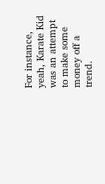For instance, yeah, Karate Kid was an attempt to make some money off a trend.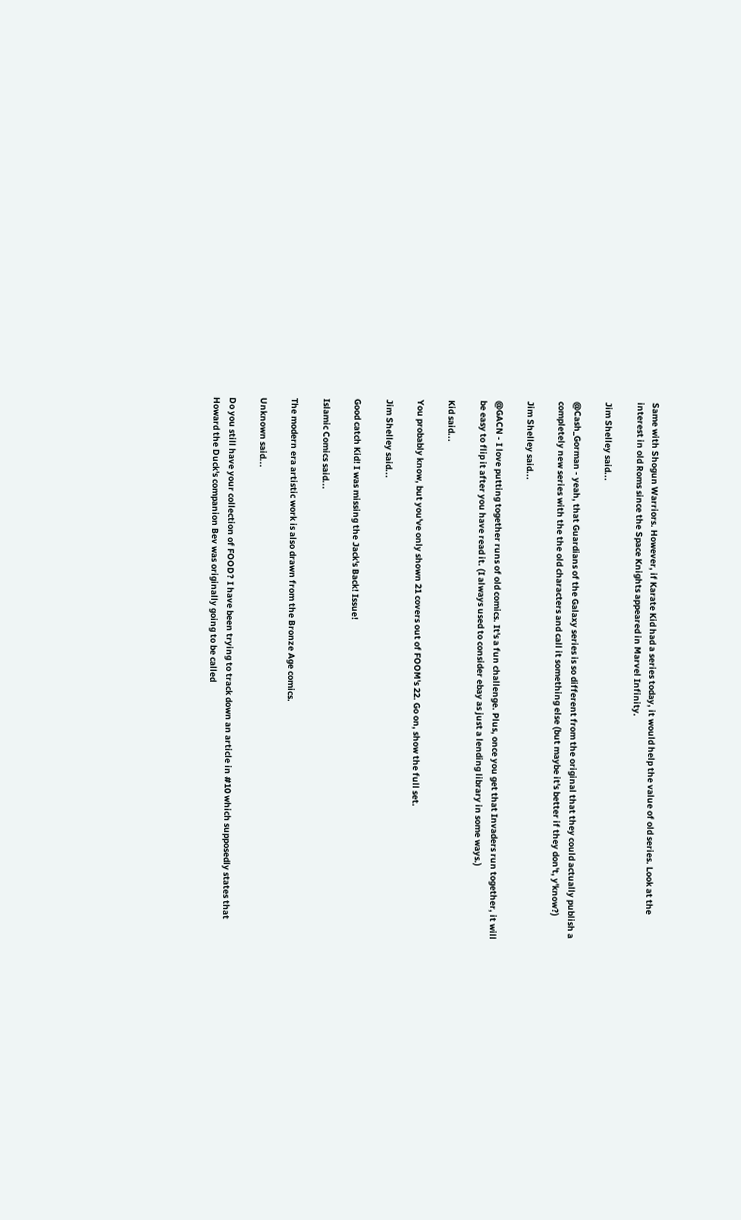Same with Shogun Warriors. However, if Karate Kid had a series today, it would help the value of old series. Look at the interest in old Roms since the Space Knights appeared in Marvel Infinity.

Jim Shelley said...

@Cash_Gorman - yeah, that Guardians of the Galaxy series is so different from the original that they could actually publish a completely new series with the the old characters and call it something else (but maybe it's better if they don't, y'know?)

Jim Shelley said...

@GACN - I love putting together runs of old comics. It's a fun challenge. Plus, once you get that Invaders run together, it will be easy to flip it after you have read it. (I always used to consider ebay as just a lending library in some ways.)

Kid said...

You probably know, but you've only shown 21 covers out of FOOM's 22. Go on, show the full set.

Jim Shelley said...

Good catch Kid! I was missing the Jack's Back! Issue!

Islamic Comics said...

The modern era artistic work is also drawn from the Bronze Age comics.

Unknown said...

Do you still have your collection of FOOD? I have been trying to track down an article in #10 which supposedly states that Howard the Duck's companion Bev was originally going to be called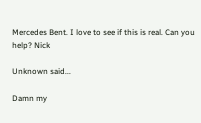Mercedes Bent. I love to see if this is real. Can you help? Nick

Unknown said...

Damn my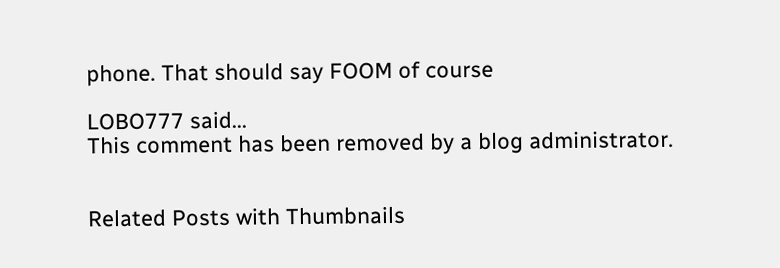phone. That should say FOOM of course

LOBO777 said...
This comment has been removed by a blog administrator.


Related Posts with Thumbnails